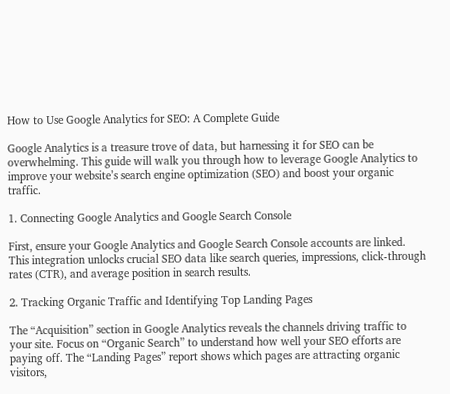How to Use Google Analytics for SEO: A Complete Guide

Google Analytics is a treasure trove of data, but harnessing it for SEO can be overwhelming. This guide will walk you through how to leverage Google Analytics to improve your website’s search engine optimization (SEO) and boost your organic traffic.

1. Connecting Google Analytics and Google Search Console

First, ensure your Google Analytics and Google Search Console accounts are linked. This integration unlocks crucial SEO data like search queries, impressions, click-through rates (CTR), and average position in search results.

2. Tracking Organic Traffic and Identifying Top Landing Pages

The “Acquisition” section in Google Analytics reveals the channels driving traffic to your site. Focus on “Organic Search” to understand how well your SEO efforts are paying off. The “Landing Pages” report shows which pages are attracting organic visitors,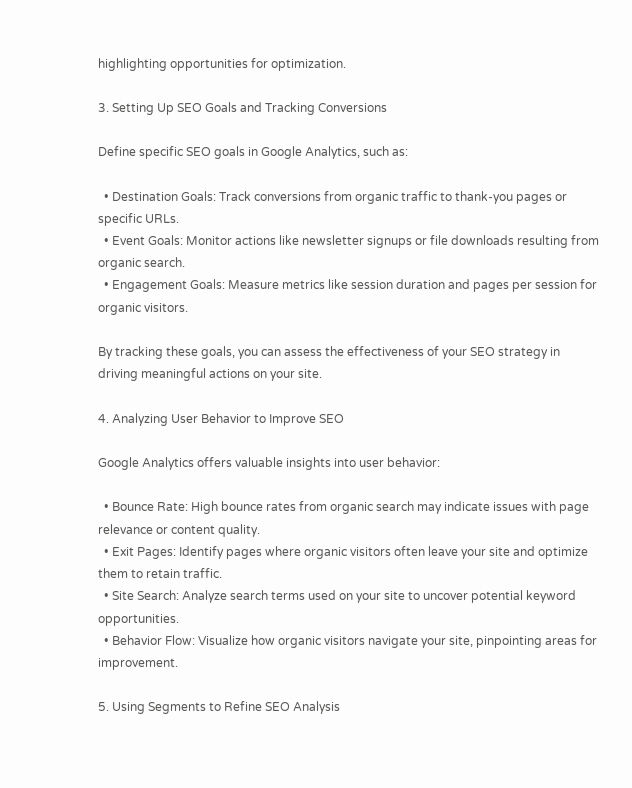highlighting opportunities for optimization.

3. Setting Up SEO Goals and Tracking Conversions

Define specific SEO goals in Google Analytics, such as:

  • Destination Goals: Track conversions from organic traffic to thank-you pages or specific URLs.
  • Event Goals: Monitor actions like newsletter signups or file downloads resulting from organic search.
  • Engagement Goals: Measure metrics like session duration and pages per session for organic visitors.

By tracking these goals, you can assess the effectiveness of your SEO strategy in driving meaningful actions on your site.

4. Analyzing User Behavior to Improve SEO

Google Analytics offers valuable insights into user behavior:

  • Bounce Rate: High bounce rates from organic search may indicate issues with page relevance or content quality.
  • Exit Pages: Identify pages where organic visitors often leave your site and optimize them to retain traffic.
  • Site Search: Analyze search terms used on your site to uncover potential keyword opportunities.
  • Behavior Flow: Visualize how organic visitors navigate your site, pinpointing areas for improvement.

5. Using Segments to Refine SEO Analysis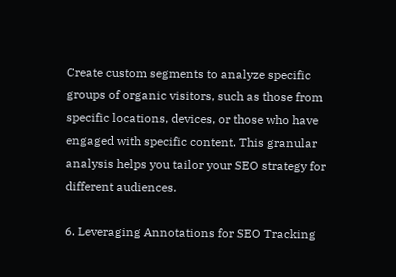Create custom segments to analyze specific groups of organic visitors, such as those from specific locations, devices, or those who have engaged with specific content. This granular analysis helps you tailor your SEO strategy for different audiences.

6. Leveraging Annotations for SEO Tracking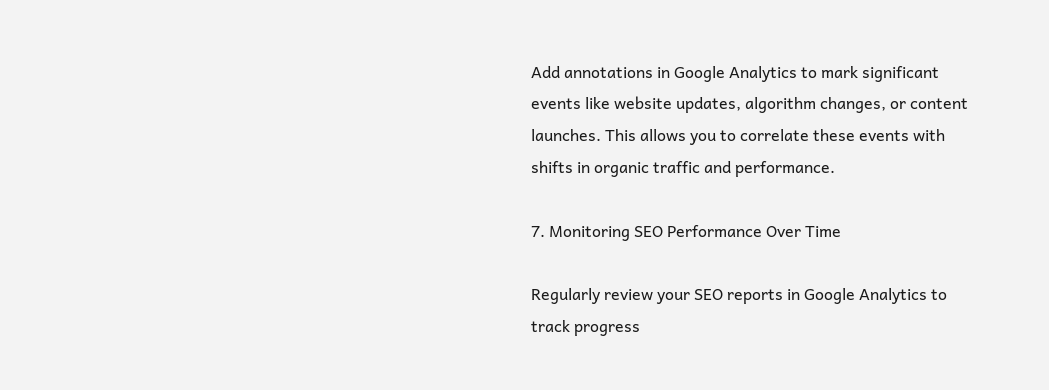Add annotations in Google Analytics to mark significant events like website updates, algorithm changes, or content launches. This allows you to correlate these events with shifts in organic traffic and performance.

7. Monitoring SEO Performance Over Time

Regularly review your SEO reports in Google Analytics to track progress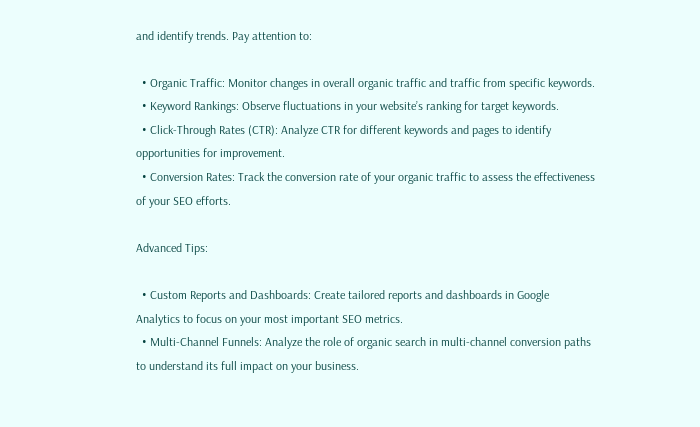and identify trends. Pay attention to:

  • Organic Traffic: Monitor changes in overall organic traffic and traffic from specific keywords.
  • Keyword Rankings: Observe fluctuations in your website’s ranking for target keywords.
  • Click-Through Rates (CTR): Analyze CTR for different keywords and pages to identify opportunities for improvement.
  • Conversion Rates: Track the conversion rate of your organic traffic to assess the effectiveness of your SEO efforts.

Advanced Tips:

  • Custom Reports and Dashboards: Create tailored reports and dashboards in Google Analytics to focus on your most important SEO metrics.
  • Multi-Channel Funnels: Analyze the role of organic search in multi-channel conversion paths to understand its full impact on your business.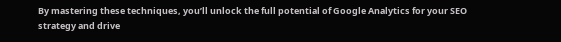By mastering these techniques, you’ll unlock the full potential of Google Analytics for your SEO strategy and drive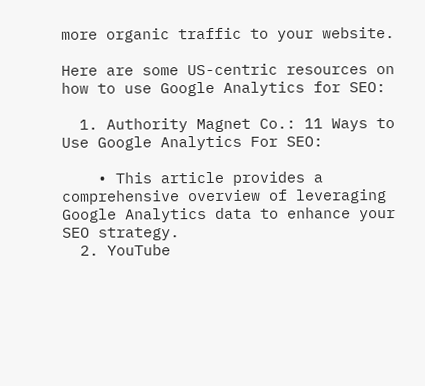more organic traffic to your website.

Here are some US-centric resources on how to use Google Analytics for SEO:

  1. Authority Magnet Co.: 11 Ways to Use Google Analytics For SEO:

    • This article provides a comprehensive overview of leveraging Google Analytics data to enhance your SEO strategy.
  2. YouTube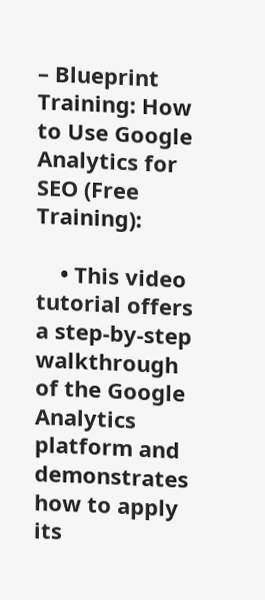– Blueprint Training: How to Use Google Analytics for SEO (Free Training):

    • This video tutorial offers a step-by-step walkthrough of the Google Analytics platform and demonstrates how to apply its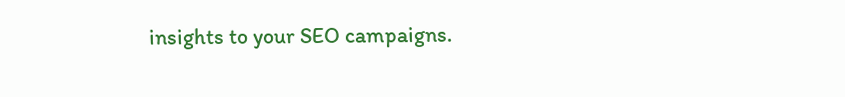insights to your SEO campaigns.